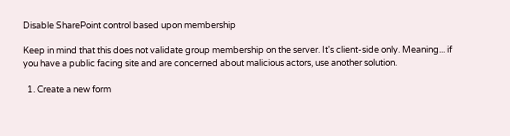Disable SharePoint control based upon membership

Keep in mind that this does not validate group membership on the server. It's client-side only. Meaning... if you have a public facing site and are concerned about malicious actors, use another solution.

  1. Create a new form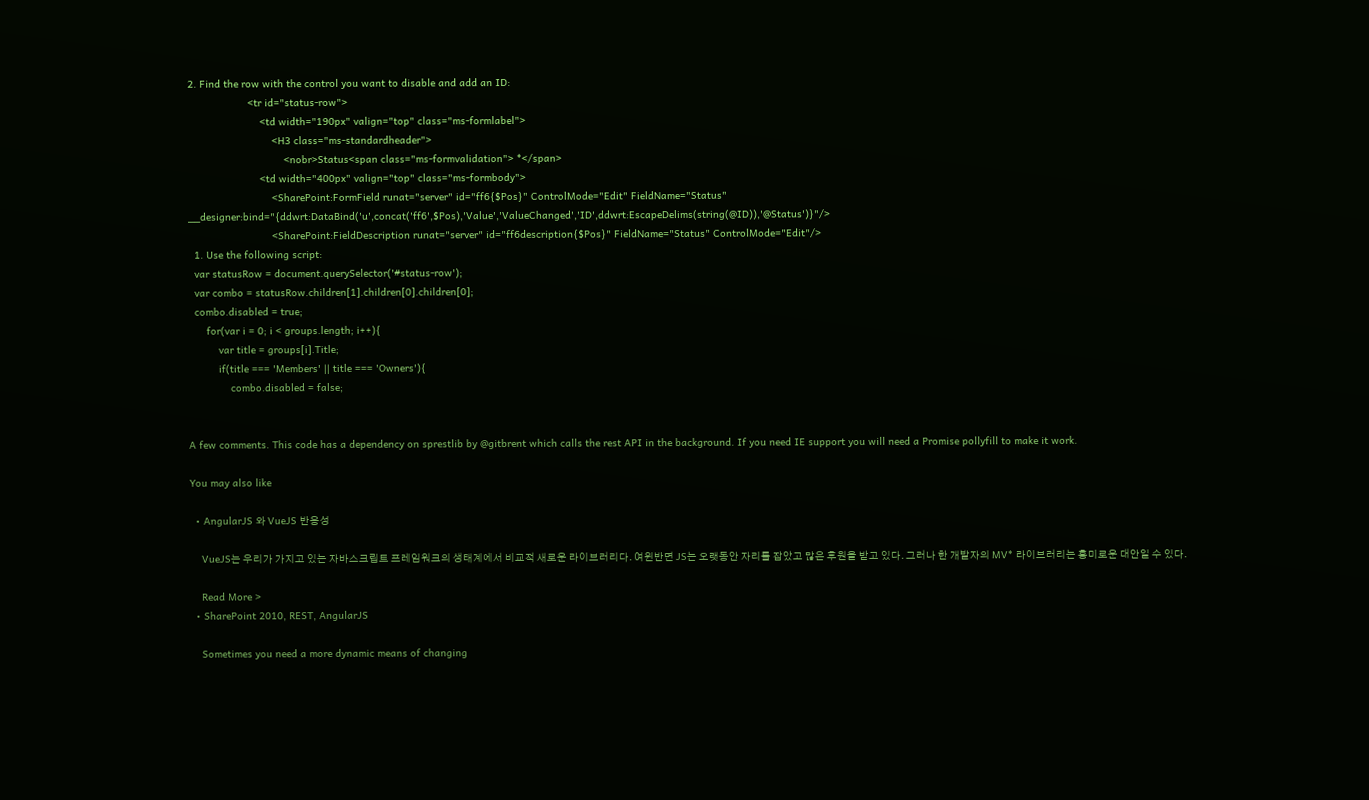2. Find the row with the control you want to disable and add an ID:
                    <tr id="status-row">
                        <td width="190px" valign="top" class="ms-formlabel">
                            <H3 class="ms-standardheader">
                                <nobr>Status<span class="ms-formvalidation"> *</span>
                        <td width="400px" valign="top" class="ms-formbody">
                            <SharePoint:FormField runat="server" id="ff6{$Pos}" ControlMode="Edit" FieldName="Status" __designer:bind="{ddwrt:DataBind('u',concat('ff6',$Pos),'Value','ValueChanged','ID',ddwrt:EscapeDelims(string(@ID)),'@Status')}"/>
                            <SharePoint:FieldDescription runat="server" id="ff6description{$Pos}" FieldName="Status" ControlMode="Edit"/>
  1. Use the following script:
  var statusRow = document.querySelector('#status-row');
  var combo = statusRow.children[1].children[0].children[0];
  combo.disabled = true;
      for(var i = 0; i < groups.length; i++){
          var title = groups[i].Title;
          if(title === 'Members' || title === 'Owners'){
              combo.disabled = false;


A few comments. This code has a dependency on sprestlib by @gitbrent which calls the rest API in the background. If you need IE support you will need a Promise pollyfill to make it work.

You may also like

  • AngularJS 와 VueJS 반응성

    VueJS는 우리가 가지고 있는 자바스크립트 프레임워크의 생태계에서 비교적 새로운 라이브러리다. 여윈반면 JS는 오랫동안 자리를 잡았고 많은 후원을 받고 있다. 그러나 한 개발자의 MV* 라이브러리는 흥미로운 대안일 수 있다.

    Read More >
  • SharePoint 2010, REST, AngularJS

    Sometimes you need a more dynamic means of changing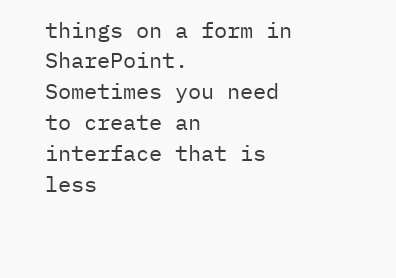things on a form in SharePoint. Sometimes you need to create an interface that is less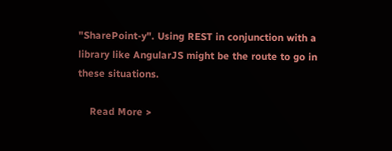"SharePoint-y". Using REST in conjunction with a library like AngularJS might be the route to go in these situations.

    Read More >